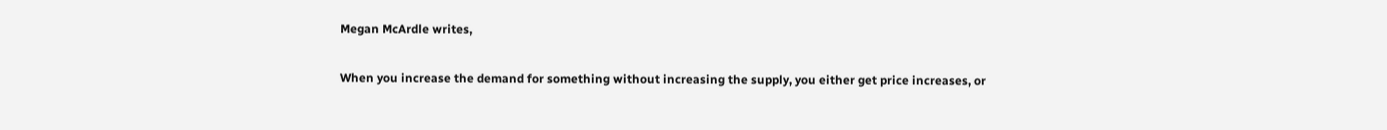Megan McArdle writes,

When you increase the demand for something without increasing the supply, you either get price increases, or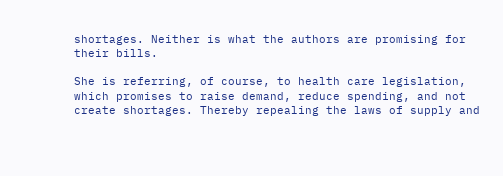shortages. Neither is what the authors are promising for their bills.

She is referring, of course, to health care legislation, which promises to raise demand, reduce spending, and not create shortages. Thereby repealing the laws of supply and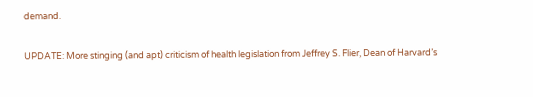demand.

UPDATE: More stinging (and apt) criticism of health legislation from Jeffrey S. Flier, Dean of Harvard’s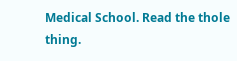Medical School. Read the thole thing.